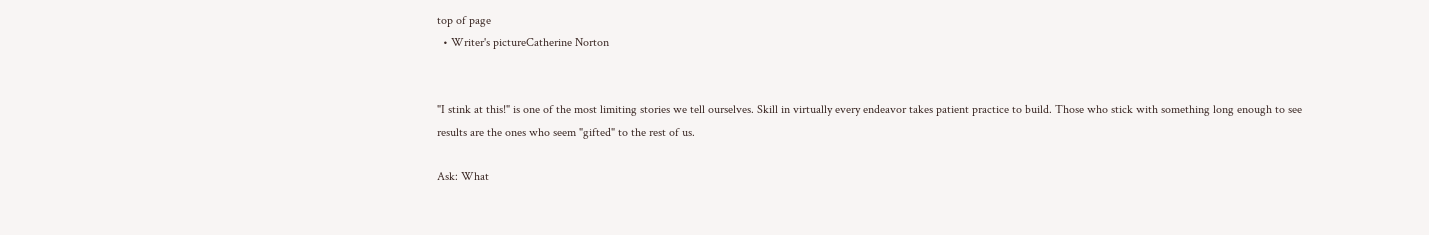top of page
  • Writer's pictureCatherine Norton


"I stink at this!" is one of the most limiting stories we tell ourselves. Skill in virtually every endeavor takes patient practice to build. Those who stick with something long enough to see results are the ones who seem "gifted" to the rest of us.

Ask: What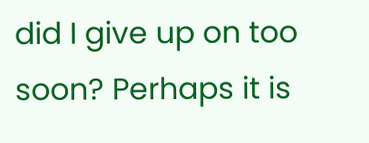did I give up on too soon? Perhaps it is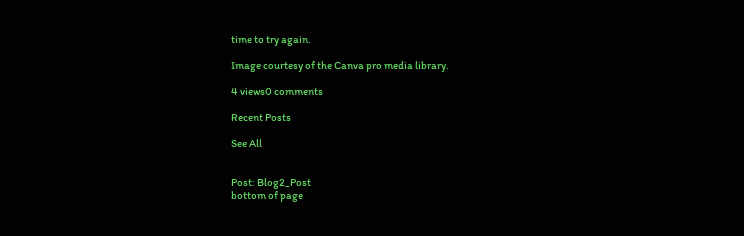time to try again.

Image courtesy of the Canva pro media library.

4 views0 comments

Recent Posts

See All


Post: Blog2_Post
bottom of page